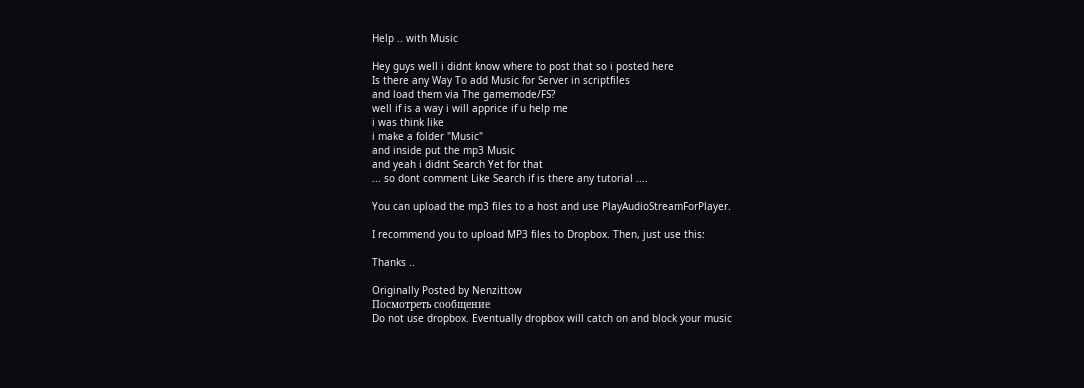Help .. with Music

Hey guys well i didnt know where to post that so i posted here
Is there any Way To add Music for Server in scriptfiles
and load them via The gamemode/FS?
well if is a way i will apprice if u help me
i was think like
i make a folder "Music"
and inside put the mp3 Music
and yeah i didnt Search Yet for that
... so dont comment Like Search if is there any tutorial ....

You can upload the mp3 files to a host and use PlayAudioStreamForPlayer.

I recommend you to upload MP3 files to Dropbox. Then, just use this:

Thanks ..

Originally Posted by Nenzittow
Посмотреть сообщение
Do not use dropbox. Eventually dropbox will catch on and block your music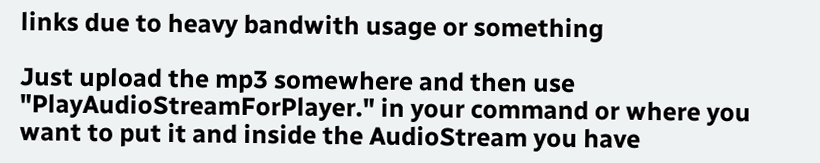links due to heavy bandwith usage or something

Just upload the mp3 somewhere and then use "PlayAudioStreamForPlayer." in your command or where you want to put it and inside the AudioStream you have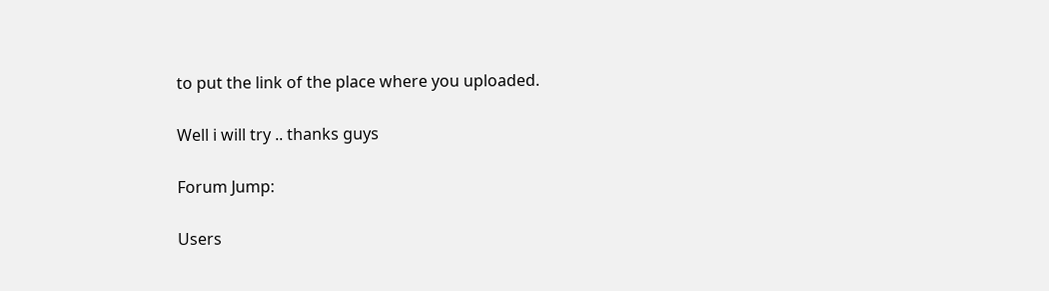to put the link of the place where you uploaded.

Well i will try .. thanks guys

Forum Jump:

Users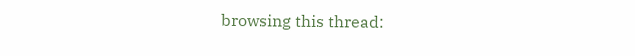browsing this thread: